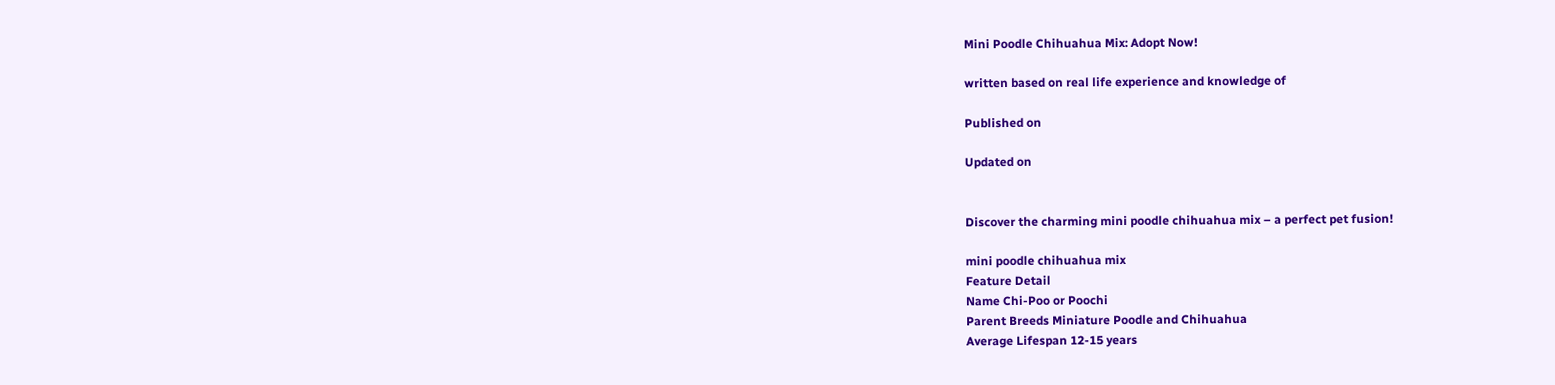Mini Poodle Chihuahua Mix: Adopt Now!

written based on real life experience and knowledge of

Published on

Updated on


Discover the charming mini poodle chihuahua mix – a perfect pet fusion!

mini poodle chihuahua mix
Feature Detail
Name Chi-Poo or Poochi
Parent Breeds Miniature Poodle and Chihuahua
Average Lifespan 12-15 years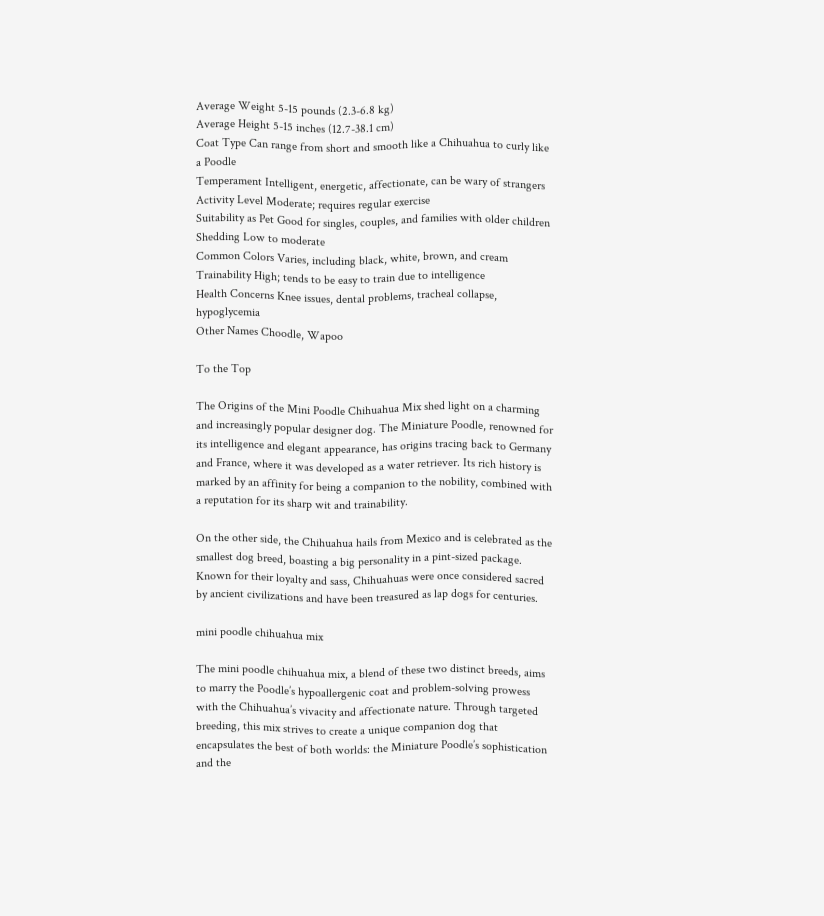Average Weight 5-15 pounds (2.3-6.8 kg)
Average Height 5-15 inches (12.7-38.1 cm)
Coat Type Can range from short and smooth like a Chihuahua to curly like a Poodle
Temperament Intelligent, energetic, affectionate, can be wary of strangers
Activity Level Moderate; requires regular exercise
Suitability as Pet Good for singles, couples, and families with older children
Shedding Low to moderate
Common Colors Varies, including black, white, brown, and cream
Trainability High; tends to be easy to train due to intelligence
Health Concerns Knee issues, dental problems, tracheal collapse, hypoglycemia
Other Names Choodle, Wapoo

To the Top

The Origins of the Mini Poodle Chihuahua Mix shed light on a charming and increasingly popular designer dog. The Miniature Poodle, renowned for its intelligence and elegant appearance, has origins tracing back to Germany and France, where it was developed as a water retriever. Its rich history is marked by an affinity for being a companion to the nobility, combined with a reputation for its sharp wit and trainability.

On the other side, the Chihuahua hails from Mexico and is celebrated as the smallest dog breed, boasting a big personality in a pint-sized package. Known for their loyalty and sass, Chihuahuas were once considered sacred by ancient civilizations and have been treasured as lap dogs for centuries.

mini poodle chihuahua mix

The mini poodle chihuahua mix, a blend of these two distinct breeds, aims to marry the Poodle’s hypoallergenic coat and problem-solving prowess with the Chihuahua’s vivacity and affectionate nature. Through targeted breeding, this mix strives to create a unique companion dog that encapsulates the best of both worlds: the Miniature Poodle’s sophistication and the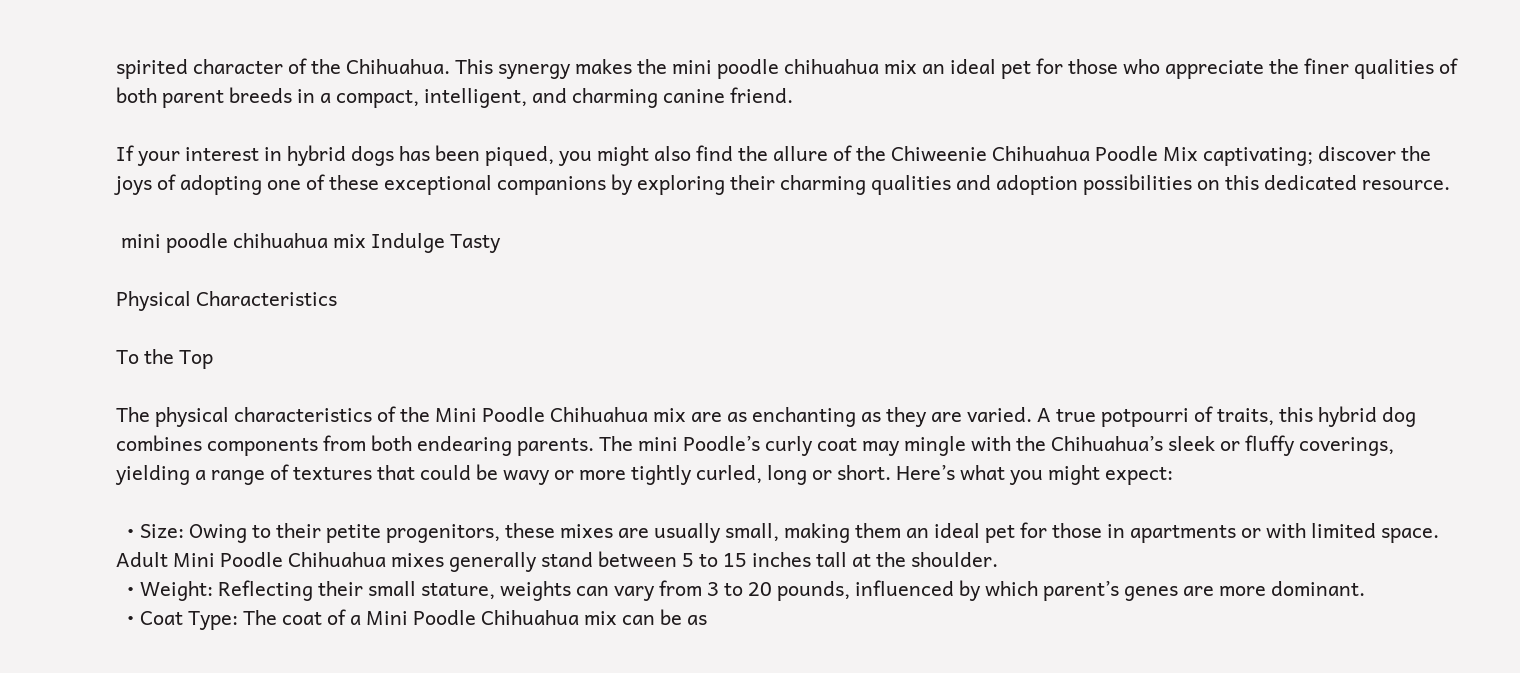spirited character of the Chihuahua. This synergy makes the mini poodle chihuahua mix an ideal pet for those who appreciate the finer qualities of both parent breeds in a compact, intelligent, and charming canine friend.

If your interest in hybrid dogs has been piqued, you might also find the allure of the Chiweenie Chihuahua Poodle Mix captivating; discover the joys of adopting one of these exceptional companions by exploring their charming qualities and adoption possibilities on this dedicated resource.

 mini poodle chihuahua mix Indulge Tasty

Physical Characteristics

To the Top

The physical characteristics of the Mini Poodle Chihuahua mix are as enchanting as they are varied. A true potpourri of traits, this hybrid dog combines components from both endearing parents. The mini Poodle’s curly coat may mingle with the Chihuahua’s sleek or fluffy coverings, yielding a range of textures that could be wavy or more tightly curled, long or short. Here’s what you might expect:

  • Size: Owing to their petite progenitors, these mixes are usually small, making them an ideal pet for those in apartments or with limited space. Adult Mini Poodle Chihuahua mixes generally stand between 5 to 15 inches tall at the shoulder.
  • Weight: Reflecting their small stature, weights can vary from 3 to 20 pounds, influenced by which parent’s genes are more dominant.
  • Coat Type: The coat of a Mini Poodle Chihuahua mix can be as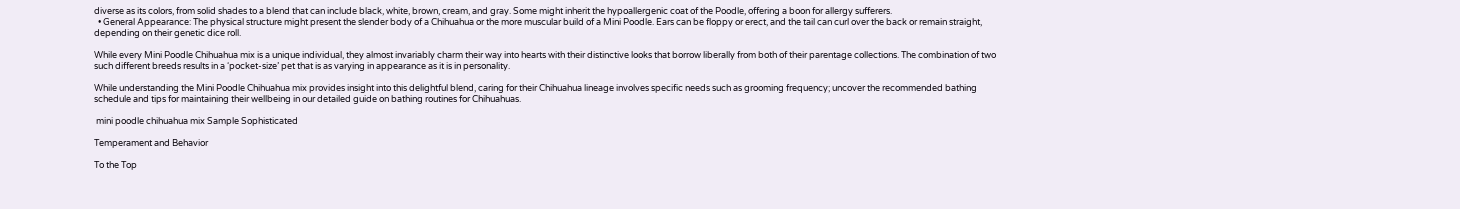diverse as its colors, from solid shades to a blend that can include black, white, brown, cream, and gray. Some might inherit the hypoallergenic coat of the Poodle, offering a boon for allergy sufferers.
  • General Appearance: The physical structure might present the slender body of a Chihuahua or the more muscular build of a Mini Poodle. Ears can be floppy or erect, and the tail can curl over the back or remain straight, depending on their genetic dice roll.

While every Mini Poodle Chihuahua mix is a unique individual, they almost invariably charm their way into hearts with their distinctive looks that borrow liberally from both of their parentage collections. The combination of two such different breeds results in a ‘pocket-size’ pet that is as varying in appearance as it is in personality.

While understanding the Mini Poodle Chihuahua mix provides insight into this delightful blend, caring for their Chihuahua lineage involves specific needs such as grooming frequency; uncover the recommended bathing schedule and tips for maintaining their wellbeing in our detailed guide on bathing routines for Chihuahuas.

 mini poodle chihuahua mix Sample Sophisticated

Temperament and Behavior

To the Top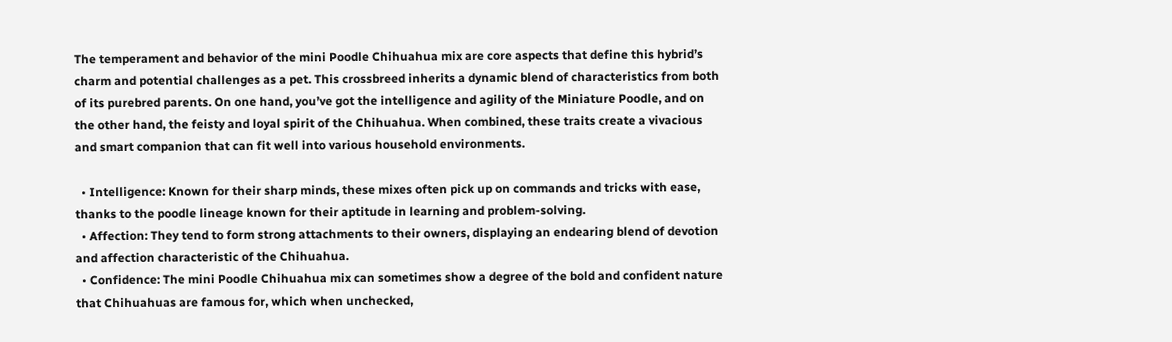The temperament and behavior of the mini Poodle Chihuahua mix are core aspects that define this hybrid’s charm and potential challenges as a pet. This crossbreed inherits a dynamic blend of characteristics from both of its purebred parents. On one hand, you’ve got the intelligence and agility of the Miniature Poodle, and on the other hand, the feisty and loyal spirit of the Chihuahua. When combined, these traits create a vivacious and smart companion that can fit well into various household environments.

  • Intelligence: Known for their sharp minds, these mixes often pick up on commands and tricks with ease, thanks to the poodle lineage known for their aptitude in learning and problem-solving.
  • Affection: They tend to form strong attachments to their owners, displaying an endearing blend of devotion and affection characteristic of the Chihuahua.
  • Confidence: The mini Poodle Chihuahua mix can sometimes show a degree of the bold and confident nature that Chihuahuas are famous for, which when unchecked,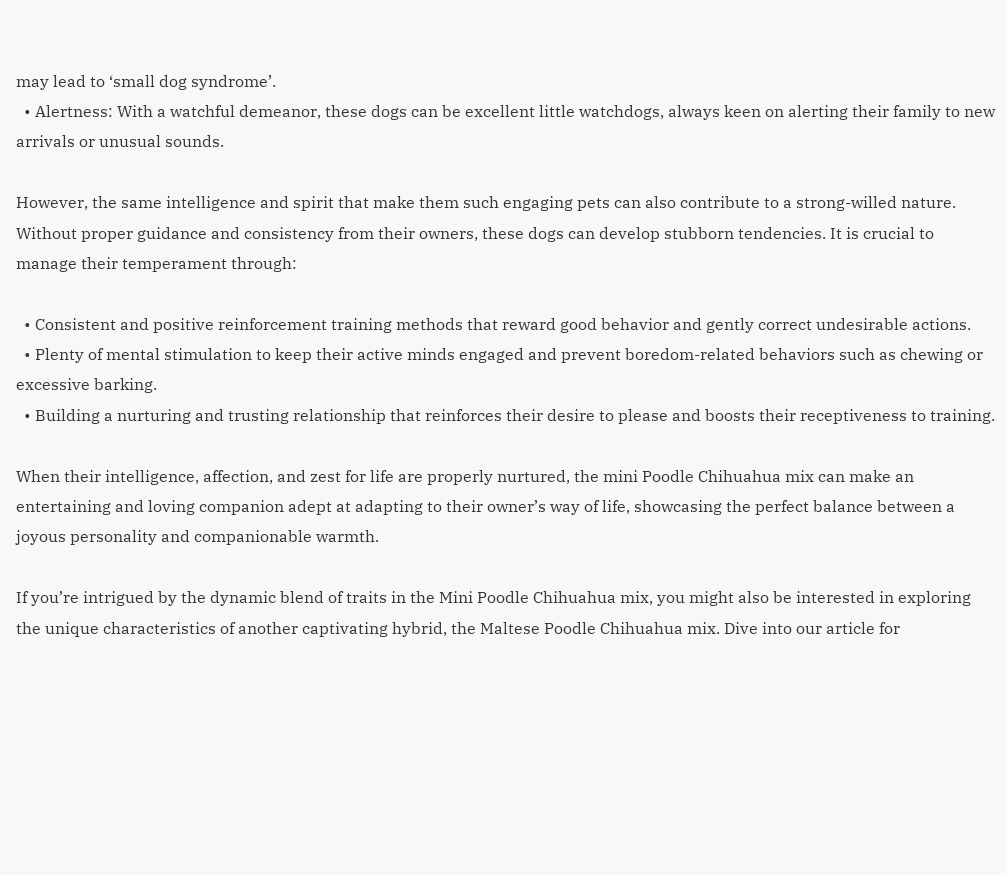may lead to ‘small dog syndrome’.
  • Alertness: With a watchful demeanor, these dogs can be excellent little watchdogs, always keen on alerting their family to new arrivals or unusual sounds.

However, the same intelligence and spirit that make them such engaging pets can also contribute to a strong-willed nature. Without proper guidance and consistency from their owners, these dogs can develop stubborn tendencies. It is crucial to manage their temperament through:

  • Consistent and positive reinforcement training methods that reward good behavior and gently correct undesirable actions.
  • Plenty of mental stimulation to keep their active minds engaged and prevent boredom-related behaviors such as chewing or excessive barking.
  • Building a nurturing and trusting relationship that reinforces their desire to please and boosts their receptiveness to training.

When their intelligence, affection, and zest for life are properly nurtured, the mini Poodle Chihuahua mix can make an entertaining and loving companion adept at adapting to their owner’s way of life, showcasing the perfect balance between a joyous personality and companionable warmth.

If you’re intrigued by the dynamic blend of traits in the Mini Poodle Chihuahua mix, you might also be interested in exploring the unique characteristics of another captivating hybrid, the Maltese Poodle Chihuahua mix. Dive into our article for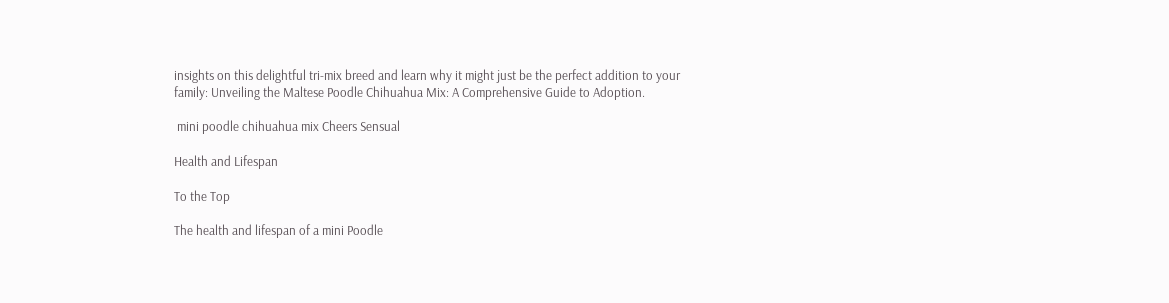insights on this delightful tri-mix breed and learn why it might just be the perfect addition to your family: Unveiling the Maltese Poodle Chihuahua Mix: A Comprehensive Guide to Adoption.

 mini poodle chihuahua mix Cheers Sensual

Health and Lifespan

To the Top

The health and lifespan of a mini Poodle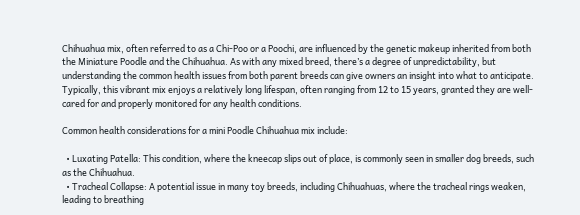Chihuahua mix, often referred to as a Chi-Poo or a Poochi, are influenced by the genetic makeup inherited from both the Miniature Poodle and the Chihuahua. As with any mixed breed, there’s a degree of unpredictability, but understanding the common health issues from both parent breeds can give owners an insight into what to anticipate. Typically, this vibrant mix enjoys a relatively long lifespan, often ranging from 12 to 15 years, granted they are well-cared for and properly monitored for any health conditions.

Common health considerations for a mini Poodle Chihuahua mix include:

  • Luxating Patella: This condition, where the kneecap slips out of place, is commonly seen in smaller dog breeds, such as the Chihuahua.
  • Tracheal Collapse: A potential issue in many toy breeds, including Chihuahuas, where the tracheal rings weaken, leading to breathing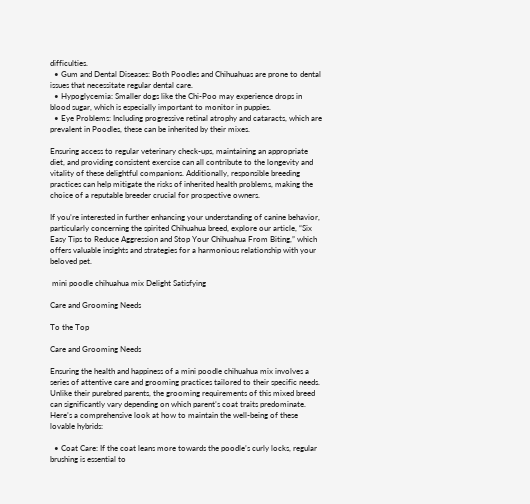difficulties.
  • Gum and Dental Diseases: Both Poodles and Chihuahuas are prone to dental issues that necessitate regular dental care.
  • Hypoglycemia: Smaller dogs like the Chi-Poo may experience drops in blood sugar, which is especially important to monitor in puppies.
  • Eye Problems: Including progressive retinal atrophy and cataracts, which are prevalent in Poodles, these can be inherited by their mixes.

Ensuring access to regular veterinary check-ups, maintaining an appropriate diet, and providing consistent exercise can all contribute to the longevity and vitality of these delightful companions. Additionally, responsible breeding practices can help mitigate the risks of inherited health problems, making the choice of a reputable breeder crucial for prospective owners.

If you’re interested in further enhancing your understanding of canine behavior, particularly concerning the spirited Chihuahua breed, explore our article, “Six Easy Tips to Reduce Aggression and Stop Your Chihuahua From Biting,” which offers valuable insights and strategies for a harmonious relationship with your beloved pet.

 mini poodle chihuahua mix Delight Satisfying

Care and Grooming Needs

To the Top

Care and Grooming Needs

Ensuring the health and happiness of a mini poodle chihuahua mix involves a series of attentive care and grooming practices tailored to their specific needs. Unlike their purebred parents, the grooming requirements of this mixed breed can significantly vary depending on which parent’s coat traits predominate. Here’s a comprehensive look at how to maintain the well-being of these lovable hybrids:

  • Coat Care: If the coat leans more towards the poodle’s curly locks, regular brushing is essential to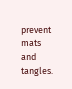prevent mats and tangles.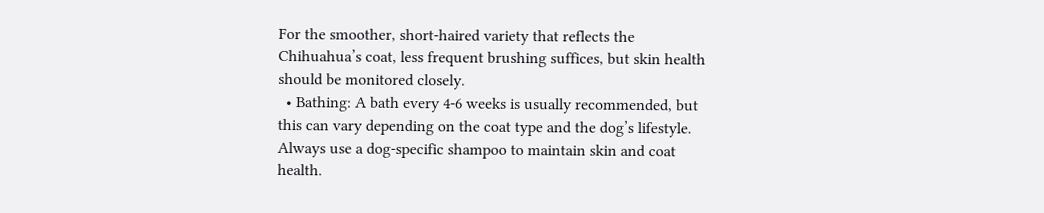For the smoother, short-haired variety that reflects the Chihuahua’s coat, less frequent brushing suffices, but skin health should be monitored closely.
  • Bathing: A bath every 4-6 weeks is usually recommended, but this can vary depending on the coat type and the dog’s lifestyle. Always use a dog-specific shampoo to maintain skin and coat health.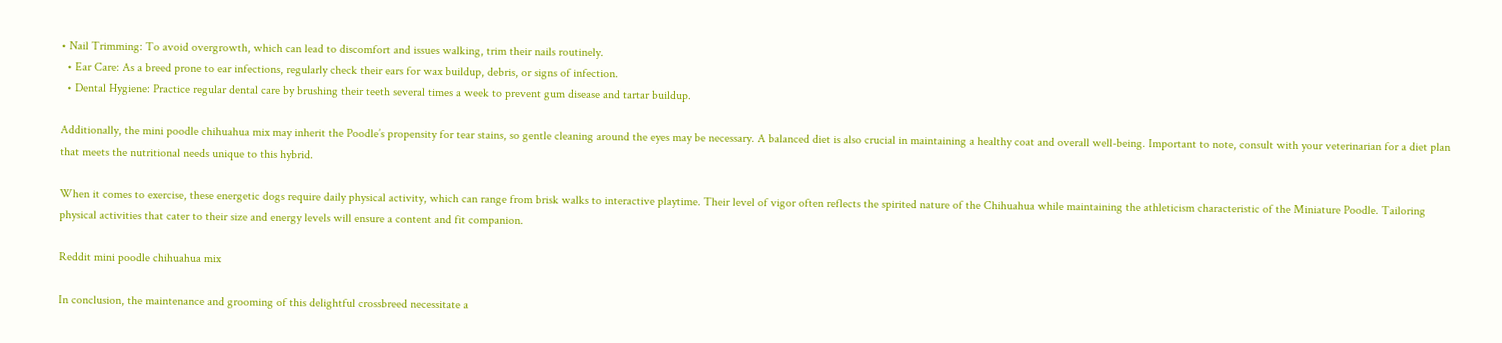• Nail Trimming: To avoid overgrowth, which can lead to discomfort and issues walking, trim their nails routinely.
  • Ear Care: As a breed prone to ear infections, regularly check their ears for wax buildup, debris, or signs of infection.
  • Dental Hygiene: Practice regular dental care by brushing their teeth several times a week to prevent gum disease and tartar buildup.

Additionally, the mini poodle chihuahua mix may inherit the Poodle’s propensity for tear stains, so gentle cleaning around the eyes may be necessary. A balanced diet is also crucial in maintaining a healthy coat and overall well-being. Important to note, consult with your veterinarian for a diet plan that meets the nutritional needs unique to this hybrid.

When it comes to exercise, these energetic dogs require daily physical activity, which can range from brisk walks to interactive playtime. Their level of vigor often reflects the spirited nature of the Chihuahua while maintaining the athleticism characteristic of the Miniature Poodle. Tailoring physical activities that cater to their size and energy levels will ensure a content and fit companion.

Reddit mini poodle chihuahua mix

In conclusion, the maintenance and grooming of this delightful crossbreed necessitate a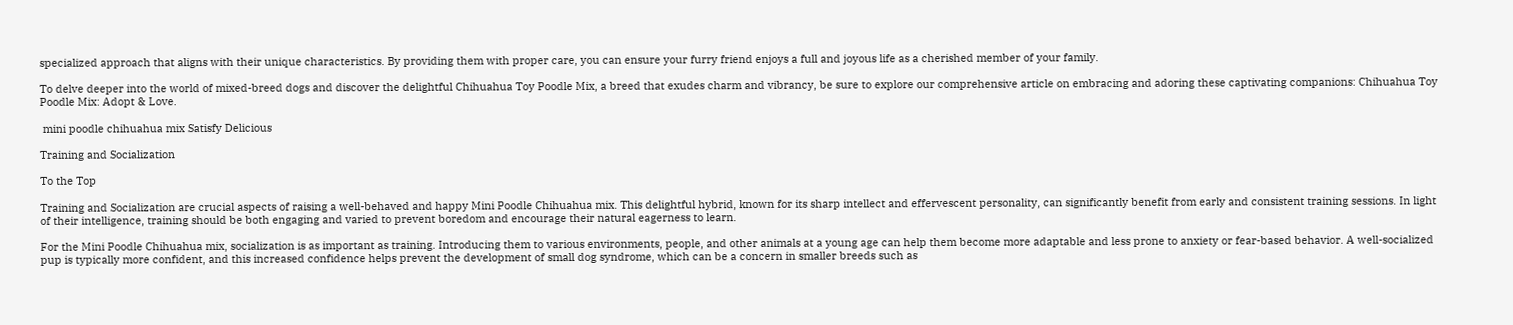specialized approach that aligns with their unique characteristics. By providing them with proper care, you can ensure your furry friend enjoys a full and joyous life as a cherished member of your family.

To delve deeper into the world of mixed-breed dogs and discover the delightful Chihuahua Toy Poodle Mix, a breed that exudes charm and vibrancy, be sure to explore our comprehensive article on embracing and adoring these captivating companions: Chihuahua Toy Poodle Mix: Adopt & Love.

 mini poodle chihuahua mix Satisfy Delicious

Training and Socialization

To the Top

Training and Socialization are crucial aspects of raising a well-behaved and happy Mini Poodle Chihuahua mix. This delightful hybrid, known for its sharp intellect and effervescent personality, can significantly benefit from early and consistent training sessions. In light of their intelligence, training should be both engaging and varied to prevent boredom and encourage their natural eagerness to learn.

For the Mini Poodle Chihuahua mix, socialization is as important as training. Introducing them to various environments, people, and other animals at a young age can help them become more adaptable and less prone to anxiety or fear-based behavior. A well-socialized pup is typically more confident, and this increased confidence helps prevent the development of small dog syndrome, which can be a concern in smaller breeds such as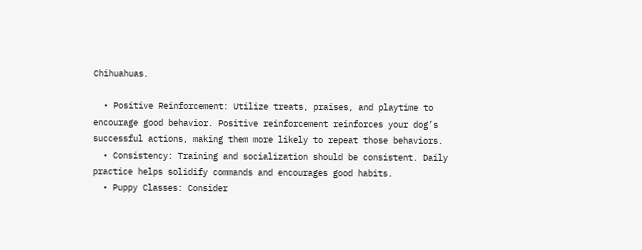Chihuahuas.

  • Positive Reinforcement: Utilize treats, praises, and playtime to encourage good behavior. Positive reinforcement reinforces your dog’s successful actions, making them more likely to repeat those behaviors.
  • Consistency: Training and socialization should be consistent. Daily practice helps solidify commands and encourages good habits.
  • Puppy Classes: Consider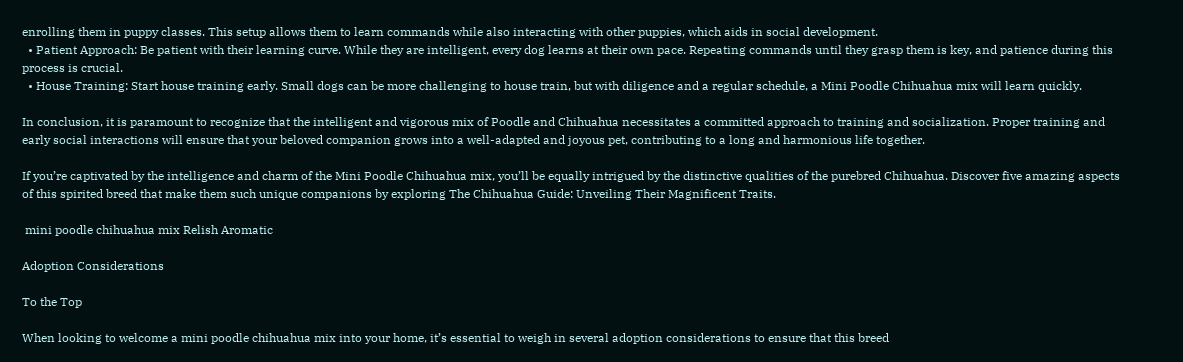enrolling them in puppy classes. This setup allows them to learn commands while also interacting with other puppies, which aids in social development.
  • Patient Approach: Be patient with their learning curve. While they are intelligent, every dog learns at their own pace. Repeating commands until they grasp them is key, and patience during this process is crucial.
  • House Training: Start house training early. Small dogs can be more challenging to house train, but with diligence and a regular schedule, a Mini Poodle Chihuahua mix will learn quickly.

In conclusion, it is paramount to recognize that the intelligent and vigorous mix of Poodle and Chihuahua necessitates a committed approach to training and socialization. Proper training and early social interactions will ensure that your beloved companion grows into a well-adapted and joyous pet, contributing to a long and harmonious life together.

If you’re captivated by the intelligence and charm of the Mini Poodle Chihuahua mix, you’ll be equally intrigued by the distinctive qualities of the purebred Chihuahua. Discover five amazing aspects of this spirited breed that make them such unique companions by exploring The Chihuahua Guide: Unveiling Their Magnificent Traits.

 mini poodle chihuahua mix Relish Aromatic

Adoption Considerations

To the Top

When looking to welcome a mini poodle chihuahua mix into your home, it’s essential to weigh in several adoption considerations to ensure that this breed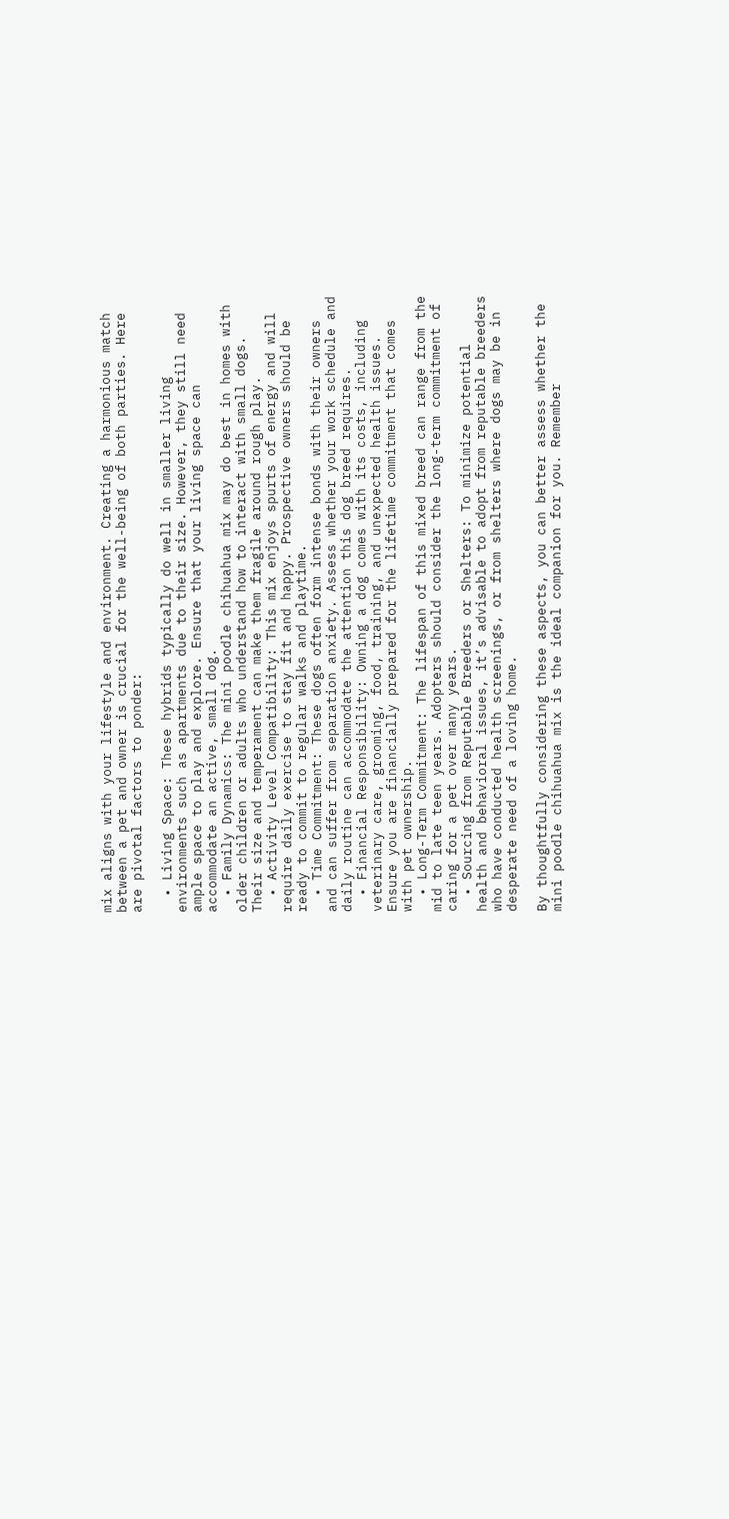mix aligns with your lifestyle and environment. Creating a harmonious match between a pet and owner is crucial for the well-being of both parties. Here are pivotal factors to ponder:

  • Living Space: These hybrids typically do well in smaller living environments such as apartments due to their size. However, they still need ample space to play and explore. Ensure that your living space can accommodate an active, small dog.
  • Family Dynamics: The mini poodle chihuahua mix may do best in homes with older children or adults who understand how to interact with small dogs. Their size and temperament can make them fragile around rough play.
  • Activity Level Compatibility: This mix enjoys spurts of energy and will require daily exercise to stay fit and happy. Prospective owners should be ready to commit to regular walks and playtime.
  • Time Commitment: These dogs often form intense bonds with their owners and can suffer from separation anxiety. Assess whether your work schedule and daily routine can accommodate the attention this dog breed requires.
  • Financial Responsibility: Owning a dog comes with its costs, including veterinary care, grooming, food, training, and unexpected health issues. Ensure you are financially prepared for the lifetime commitment that comes with pet ownership.
  • Long-Term Commitment: The lifespan of this mixed breed can range from the mid to late teen years. Adopters should consider the long-term commitment of caring for a pet over many years.
  • Sourcing from Reputable Breeders or Shelters: To minimize potential health and behavioral issues, it’s advisable to adopt from reputable breeders who have conducted health screenings, or from shelters where dogs may be in desperate need of a loving home.

By thoughtfully considering these aspects, you can better assess whether the mini poodle chihuahua mix is the ideal companion for you. Remember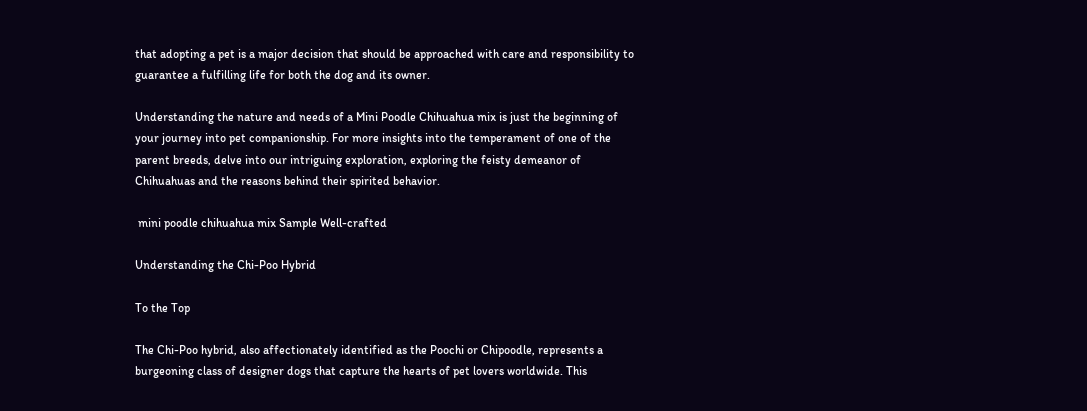that adopting a pet is a major decision that should be approached with care and responsibility to guarantee a fulfilling life for both the dog and its owner.

Understanding the nature and needs of a Mini Poodle Chihuahua mix is just the beginning of your journey into pet companionship. For more insights into the temperament of one of the parent breeds, delve into our intriguing exploration, exploring the feisty demeanor of Chihuahuas and the reasons behind their spirited behavior.

 mini poodle chihuahua mix Sample Well-crafted

Understanding the Chi-Poo Hybrid

To the Top

The Chi-Poo hybrid, also affectionately identified as the Poochi or Chipoodle, represents a burgeoning class of designer dogs that capture the hearts of pet lovers worldwide. This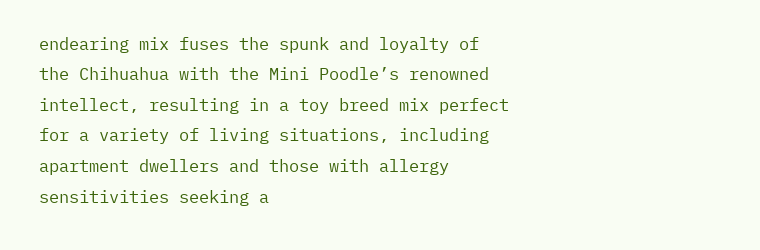endearing mix fuses the spunk and loyalty of the Chihuahua with the Mini Poodle’s renowned intellect, resulting in a toy breed mix perfect for a variety of living situations, including apartment dwellers and those with allergy sensitivities seeking a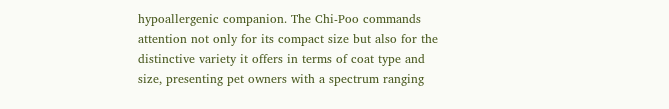hypoallergenic companion. The Chi-Poo commands attention not only for its compact size but also for the distinctive variety it offers in terms of coat type and size, presenting pet owners with a spectrum ranging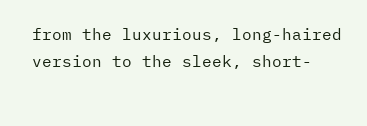from the luxurious, long-haired version to the sleek, short-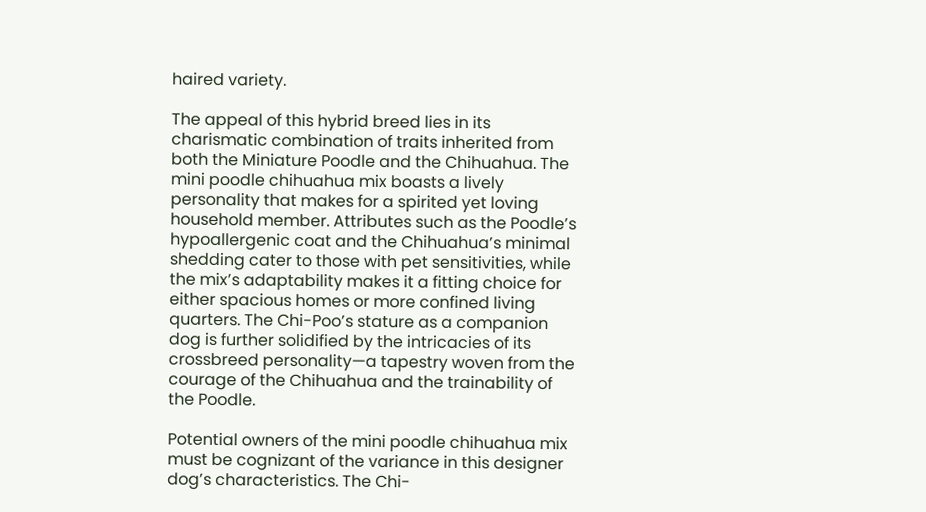haired variety.

The appeal of this hybrid breed lies in its charismatic combination of traits inherited from both the Miniature Poodle and the Chihuahua. The mini poodle chihuahua mix boasts a lively personality that makes for a spirited yet loving household member. Attributes such as the Poodle’s hypoallergenic coat and the Chihuahua’s minimal shedding cater to those with pet sensitivities, while the mix’s adaptability makes it a fitting choice for either spacious homes or more confined living quarters. The Chi-Poo’s stature as a companion dog is further solidified by the intricacies of its crossbreed personality—a tapestry woven from the courage of the Chihuahua and the trainability of the Poodle.

Potential owners of the mini poodle chihuahua mix must be cognizant of the variance in this designer dog’s characteristics. The Chi-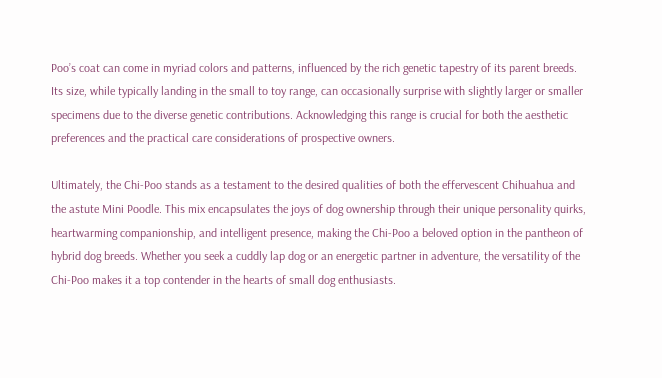Poo’s coat can come in myriad colors and patterns, influenced by the rich genetic tapestry of its parent breeds. Its size, while typically landing in the small to toy range, can occasionally surprise with slightly larger or smaller specimens due to the diverse genetic contributions. Acknowledging this range is crucial for both the aesthetic preferences and the practical care considerations of prospective owners.

Ultimately, the Chi-Poo stands as a testament to the desired qualities of both the effervescent Chihuahua and the astute Mini Poodle. This mix encapsulates the joys of dog ownership through their unique personality quirks, heartwarming companionship, and intelligent presence, making the Chi-Poo a beloved option in the pantheon of hybrid dog breeds. Whether you seek a cuddly lap dog or an energetic partner in adventure, the versatility of the Chi-Poo makes it a top contender in the hearts of small dog enthusiasts.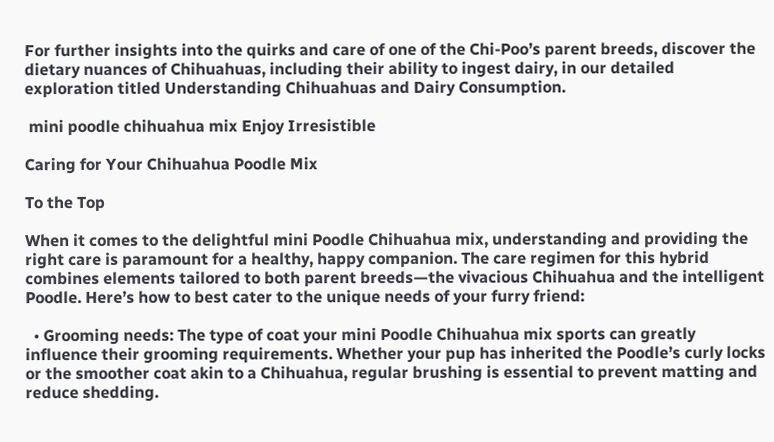For further insights into the quirks and care of one of the Chi-Poo’s parent breeds, discover the dietary nuances of Chihuahuas, including their ability to ingest dairy, in our detailed exploration titled Understanding Chihuahuas and Dairy Consumption.

 mini poodle chihuahua mix Enjoy Irresistible

Caring for Your Chihuahua Poodle Mix

To the Top

When it comes to the delightful mini Poodle Chihuahua mix, understanding and providing the right care is paramount for a healthy, happy companion. The care regimen for this hybrid combines elements tailored to both parent breeds—the vivacious Chihuahua and the intelligent Poodle. Here’s how to best cater to the unique needs of your furry friend:

  • Grooming needs: The type of coat your mini Poodle Chihuahua mix sports can greatly influence their grooming requirements. Whether your pup has inherited the Poodle’s curly locks or the smoother coat akin to a Chihuahua, regular brushing is essential to prevent matting and reduce shedding.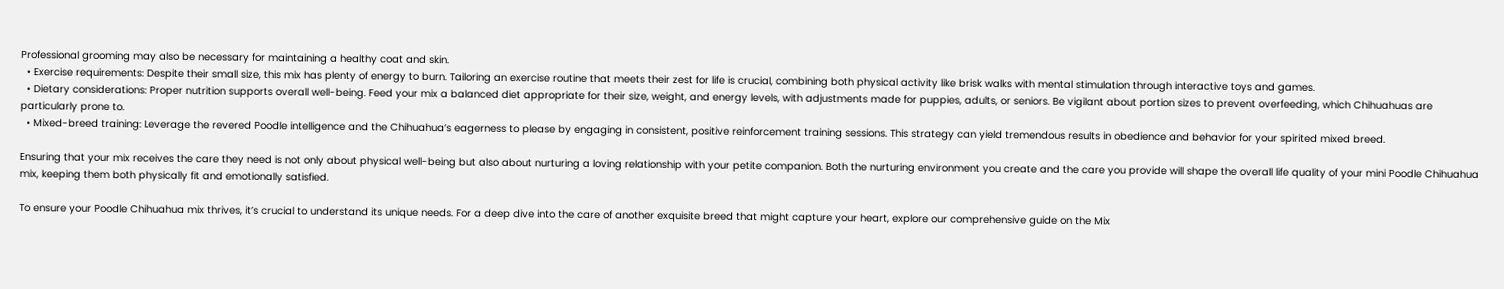Professional grooming may also be necessary for maintaining a healthy coat and skin.
  • Exercise requirements: Despite their small size, this mix has plenty of energy to burn. Tailoring an exercise routine that meets their zest for life is crucial, combining both physical activity like brisk walks with mental stimulation through interactive toys and games.
  • Dietary considerations: Proper nutrition supports overall well-being. Feed your mix a balanced diet appropriate for their size, weight, and energy levels, with adjustments made for puppies, adults, or seniors. Be vigilant about portion sizes to prevent overfeeding, which Chihuahuas are particularly prone to.
  • Mixed-breed training: Leverage the revered Poodle intelligence and the Chihuahua’s eagerness to please by engaging in consistent, positive reinforcement training sessions. This strategy can yield tremendous results in obedience and behavior for your spirited mixed breed.

Ensuring that your mix receives the care they need is not only about physical well-being but also about nurturing a loving relationship with your petite companion. Both the nurturing environment you create and the care you provide will shape the overall life quality of your mini Poodle Chihuahua mix, keeping them both physically fit and emotionally satisfied.

To ensure your Poodle Chihuahua mix thrives, it’s crucial to understand its unique needs. For a deep dive into the care of another exquisite breed that might capture your heart, explore our comprehensive guide on the Mix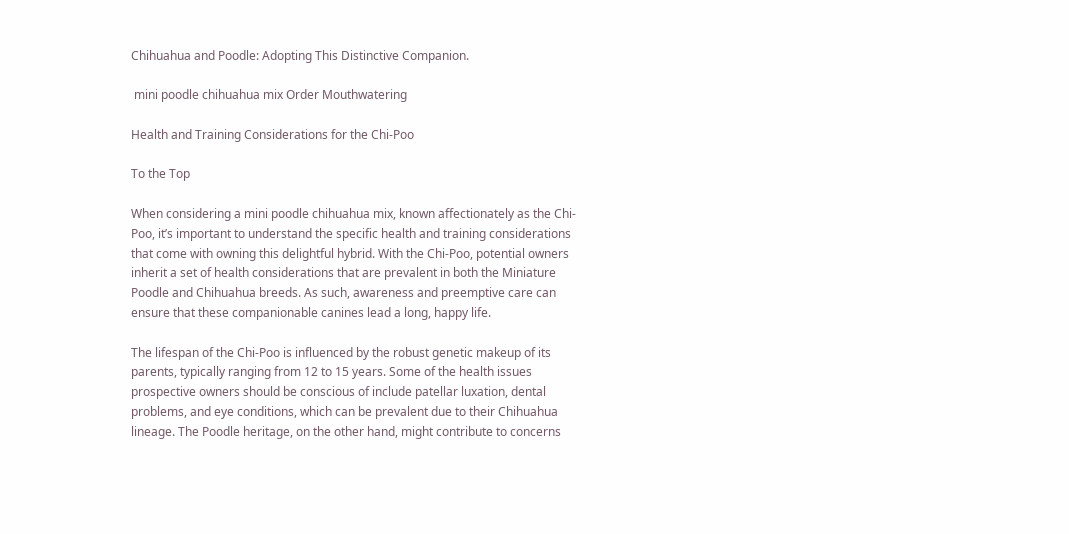Chihuahua and Poodle: Adopting This Distinctive Companion.

 mini poodle chihuahua mix Order Mouthwatering

Health and Training Considerations for the Chi-Poo

To the Top

When considering a mini poodle chihuahua mix, known affectionately as the Chi-Poo, it’s important to understand the specific health and training considerations that come with owning this delightful hybrid. With the Chi-Poo, potential owners inherit a set of health considerations that are prevalent in both the Miniature Poodle and Chihuahua breeds. As such, awareness and preemptive care can ensure that these companionable canines lead a long, happy life.

The lifespan of the Chi-Poo is influenced by the robust genetic makeup of its parents, typically ranging from 12 to 15 years. Some of the health issues prospective owners should be conscious of include patellar luxation, dental problems, and eye conditions, which can be prevalent due to their Chihuahua lineage. The Poodle heritage, on the other hand, might contribute to concerns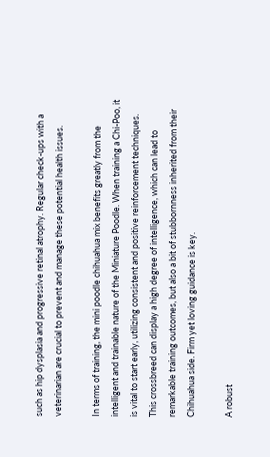such as hip dysplasia and progressive retinal atrophy. Regular check-ups with a veterinarian are crucial to prevent and manage these potential health issues.

In terms of training, the mini poodle chihuahua mix benefits greatly from the intelligent and trainable nature of the Miniature Poodle. When training a Chi-Poo, it is vital to start early, utilizing consistent and positive reinforcement techniques. This crossbreed can display a high degree of intelligence, which can lead to remarkable training outcomes, but also a bit of stubbornness inherited from their Chihuahua side. Firm yet loving guidance is key.

A robust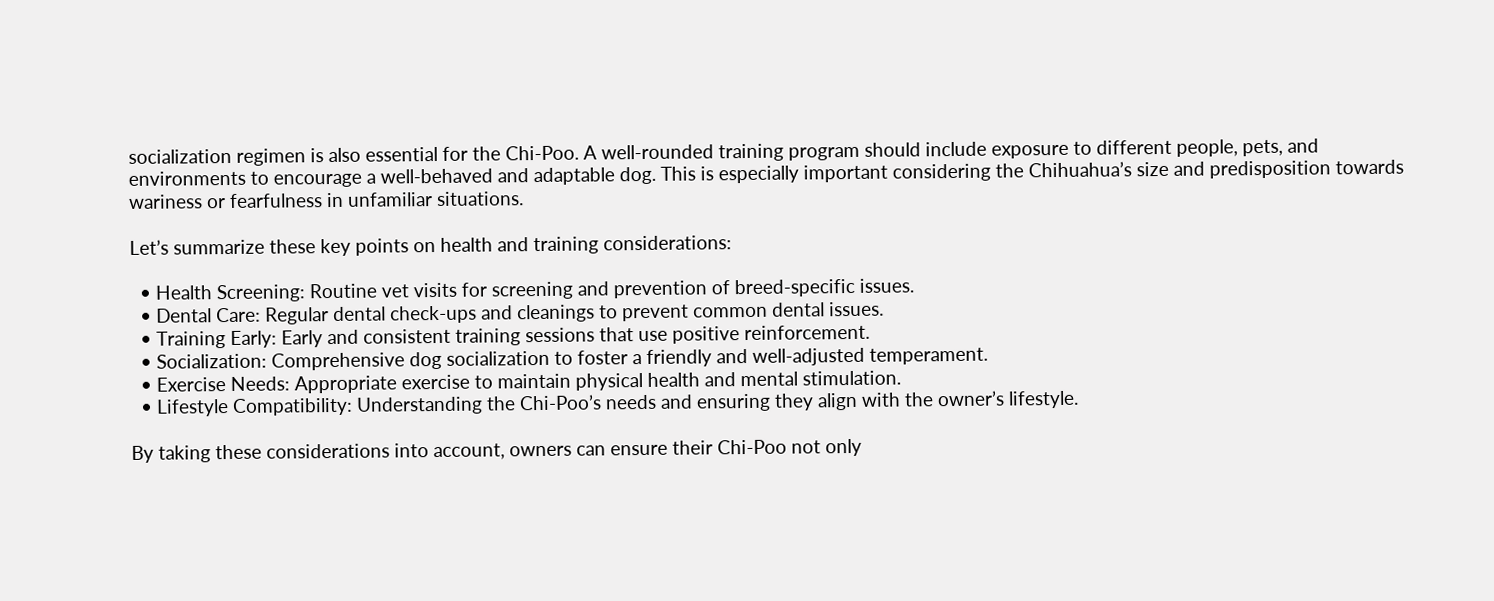socialization regimen is also essential for the Chi-Poo. A well-rounded training program should include exposure to different people, pets, and environments to encourage a well-behaved and adaptable dog. This is especially important considering the Chihuahua’s size and predisposition towards wariness or fearfulness in unfamiliar situations.

Let’s summarize these key points on health and training considerations:

  • Health Screening: Routine vet visits for screening and prevention of breed-specific issues.
  • Dental Care: Regular dental check-ups and cleanings to prevent common dental issues.
  • Training Early: Early and consistent training sessions that use positive reinforcement.
  • Socialization: Comprehensive dog socialization to foster a friendly and well-adjusted temperament.
  • Exercise Needs: Appropriate exercise to maintain physical health and mental stimulation.
  • Lifestyle Compatibility: Understanding the Chi-Poo’s needs and ensuring they align with the owner’s lifestyle.

By taking these considerations into account, owners can ensure their Chi-Poo not only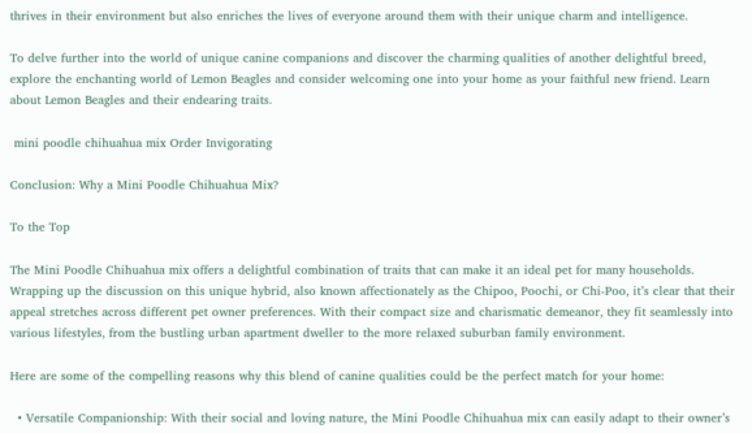thrives in their environment but also enriches the lives of everyone around them with their unique charm and intelligence.

To delve further into the world of unique canine companions and discover the charming qualities of another delightful breed, explore the enchanting world of Lemon Beagles and consider welcoming one into your home as your faithful new friend. Learn about Lemon Beagles and their endearing traits.

 mini poodle chihuahua mix Order Invigorating

Conclusion: Why a Mini Poodle Chihuahua Mix?

To the Top

The Mini Poodle Chihuahua mix offers a delightful combination of traits that can make it an ideal pet for many households. Wrapping up the discussion on this unique hybrid, also known affectionately as the Chipoo, Poochi, or Chi-Poo, it’s clear that their appeal stretches across different pet owner preferences. With their compact size and charismatic demeanor, they fit seamlessly into various lifestyles, from the bustling urban apartment dweller to the more relaxed suburban family environment.

Here are some of the compelling reasons why this blend of canine qualities could be the perfect match for your home:

  • Versatile Companionship: With their social and loving nature, the Mini Poodle Chihuahua mix can easily adapt to their owner’s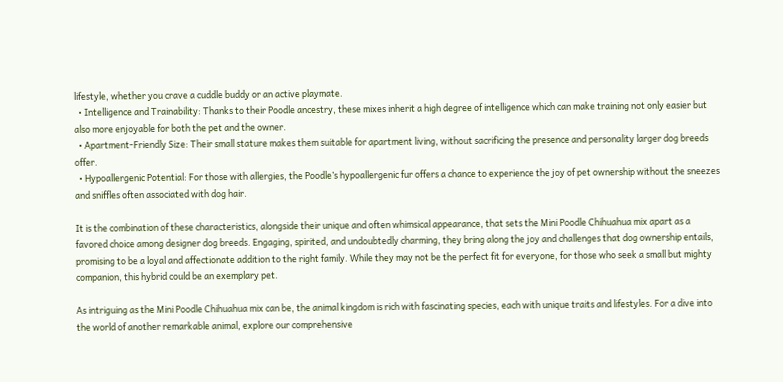lifestyle, whether you crave a cuddle buddy or an active playmate.
  • Intelligence and Trainability: Thanks to their Poodle ancestry, these mixes inherit a high degree of intelligence which can make training not only easier but also more enjoyable for both the pet and the owner.
  • Apartment-Friendly Size: Their small stature makes them suitable for apartment living, without sacrificing the presence and personality larger dog breeds offer.
  • Hypoallergenic Potential: For those with allergies, the Poodle’s hypoallergenic fur offers a chance to experience the joy of pet ownership without the sneezes and sniffles often associated with dog hair.

It is the combination of these characteristics, alongside their unique and often whimsical appearance, that sets the Mini Poodle Chihuahua mix apart as a favored choice among designer dog breeds. Engaging, spirited, and undoubtedly charming, they bring along the joy and challenges that dog ownership entails, promising to be a loyal and affectionate addition to the right family. While they may not be the perfect fit for everyone, for those who seek a small but mighty companion, this hybrid could be an exemplary pet.

As intriguing as the Mini Poodle Chihuahua mix can be, the animal kingdom is rich with fascinating species, each with unique traits and lifestyles. For a dive into the world of another remarkable animal, explore our comprehensive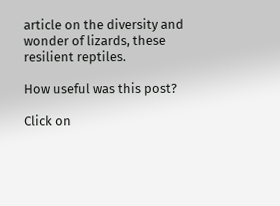article on the diversity and wonder of lizards, these resilient reptiles.

How useful was this post?

Click on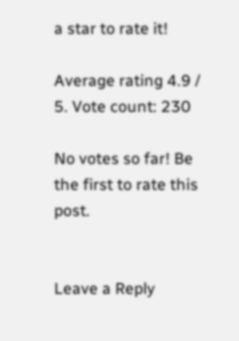a star to rate it!

Average rating 4.9 / 5. Vote count: 230

No votes so far! Be the first to rate this post.


Leave a Reply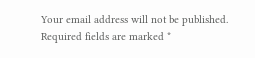Your email address will not be published. Required fields are marked *